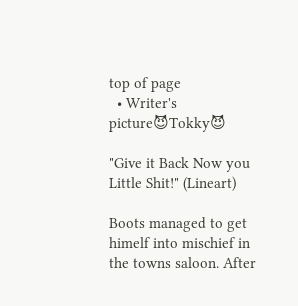top of page
  • Writer's picture😈Tokky😈

"Give it Back Now you Little Shit!" (Lineart)

Boots managed to get himelf into mischief in the towns saloon. After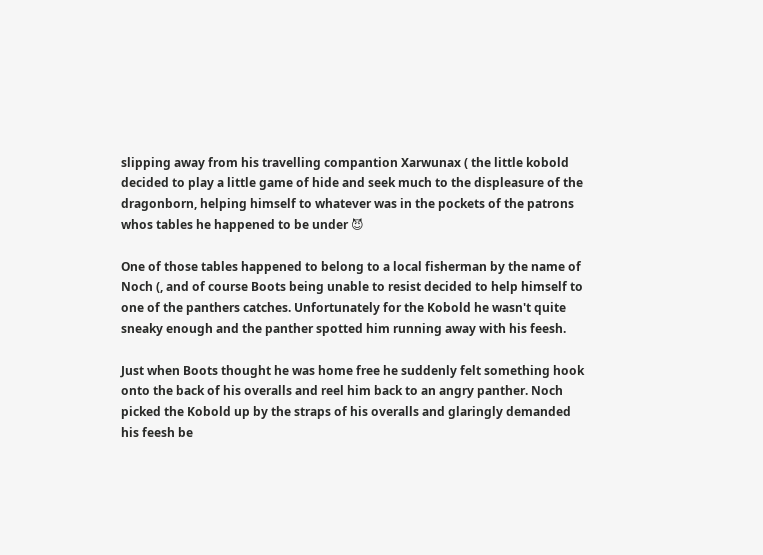slipping away from his travelling compantion Xarwunax ( the little kobold decided to play a little game of hide and seek much to the displeasure of the dragonborn, helping himself to whatever was in the pockets of the patrons whos tables he happened to be under 😈

One of those tables happened to belong to a local fisherman by the name of Noch (, and of course Boots being unable to resist decided to help himself to one of the panthers catches. Unfortunately for the Kobold he wasn't quite sneaky enough and the panther spotted him running away with his feesh.

Just when Boots thought he was home free he suddenly felt something hook onto the back of his overalls and reel him back to an angry panther. Noch picked the Kobold up by the straps of his overalls and glaringly demanded his feesh be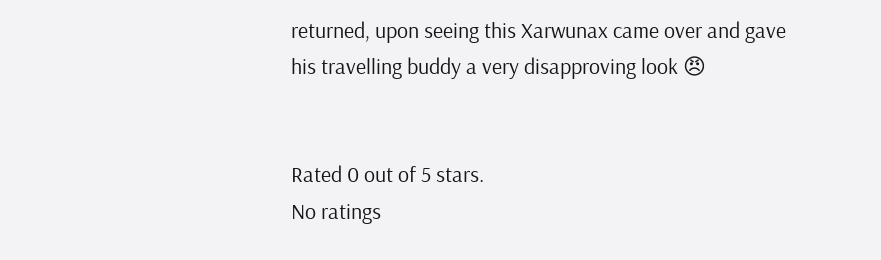returned, upon seeing this Xarwunax came over and gave his travelling buddy a very disapproving look 😠


Rated 0 out of 5 stars.
No ratings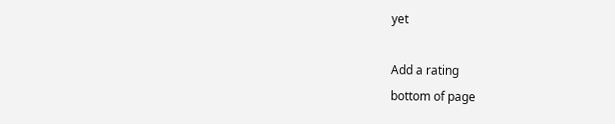yet

Add a rating
bottom of page